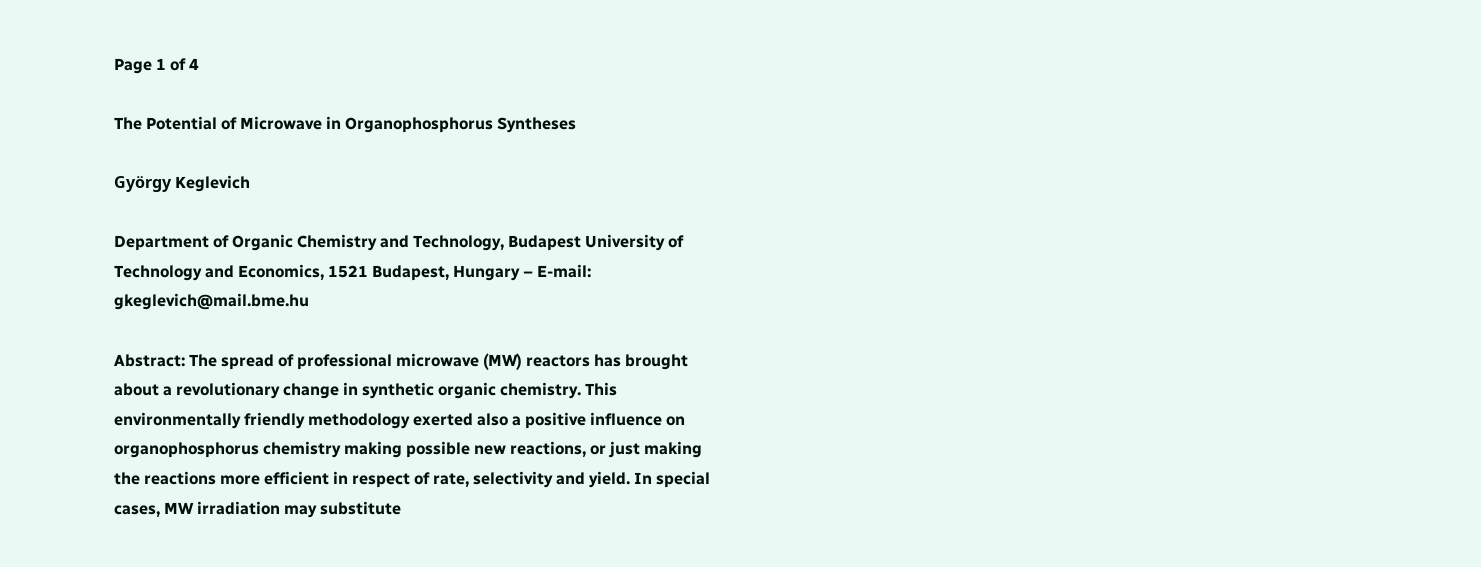Page 1 of 4

The Potential of Microwave in Organophosphorus Syntheses

György Keglevich

Department of Organic Chemistry and Technology, Budapest University of Technology and Economics, 1521 Budapest, Hungary – E-mail: gkeglevich@mail.bme.hu

Abstract: The spread of professional microwave (MW) reactors has brought about a revolutionary change in synthetic organic chemistry. This environmentally friendly methodology exerted also a positive influence on organophosphorus chemistry making possible new reactions, or just making the reactions more efficient in respect of rate, selectivity and yield. In special cases, MW irradiation may substitute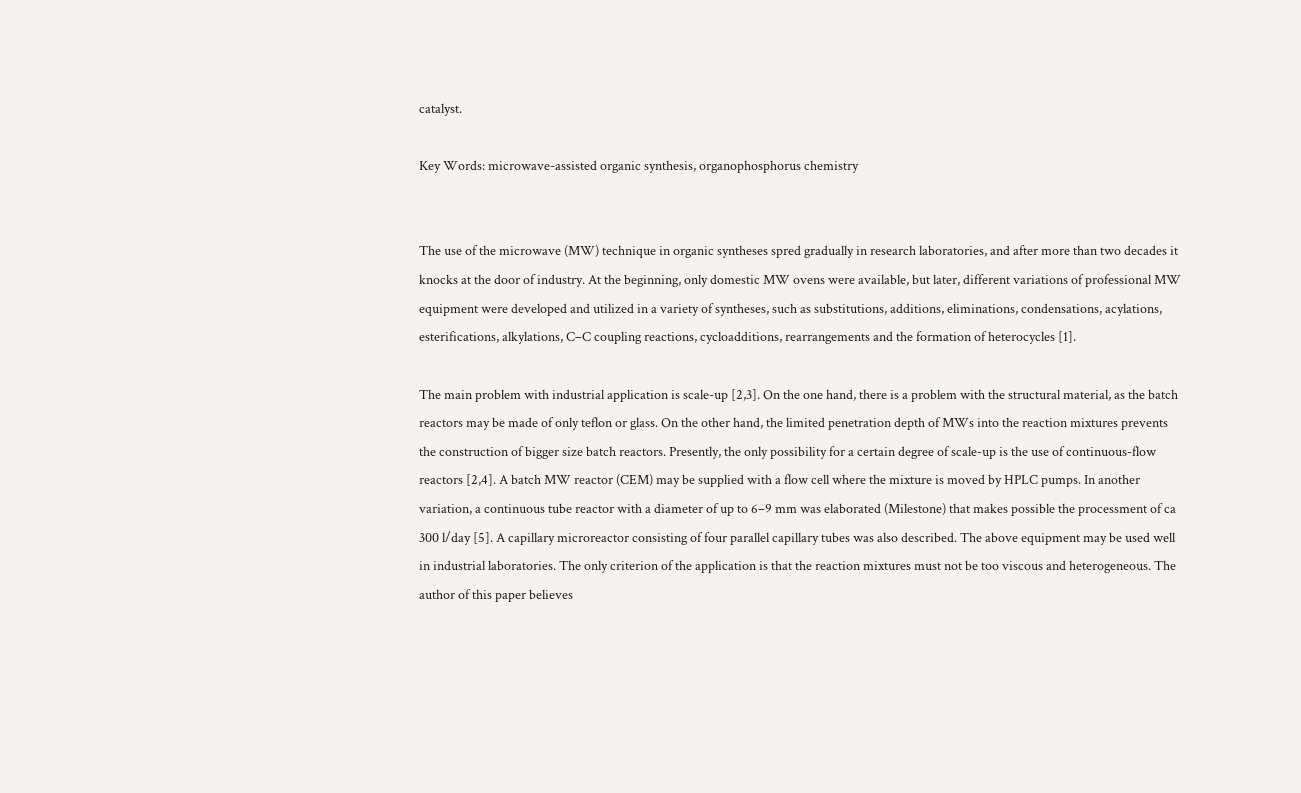catalyst.

Key Words: microwave-assisted organic synthesis, organophosphorus chemistry


The use of the microwave (MW) technique in organic syntheses spred gradually in research laboratories, and after more than two decades it knocks at the door of industry. At the beginning, only domestic MW ovens were available, but later, different variations of professional MW equipment were developed and utilized in a variety of syntheses, such as substitutions, additions, eliminations, condensations, acylations, esterifications, alkylations, C–C coupling reactions, cycloadditions, rearrangements and the formation of heterocycles [1].

The main problem with industrial application is scale-up [2,3]. On the one hand, there is a problem with the structural material, as the batch reactors may be made of only teflon or glass. On the other hand, the limited penetration depth of MWs into the reaction mixtures prevents the construction of bigger size batch reactors. Presently, the only possibility for a certain degree of scale-up is the use of continuous-flow reactors [2,4]. A batch MW reactor (CEM) may be supplied with a flow cell where the mixture is moved by HPLC pumps. In another variation, a continuous tube reactor with a diameter of up to 6–9 mm was elaborated (Milestone) that makes possible the processment of ca 300 l/day [5]. A capillary microreactor consisting of four parallel capillary tubes was also described. The above equipment may be used well in industrial laboratories. The only criterion of the application is that the reaction mixtures must not be too viscous and heterogeneous. The author of this paper believes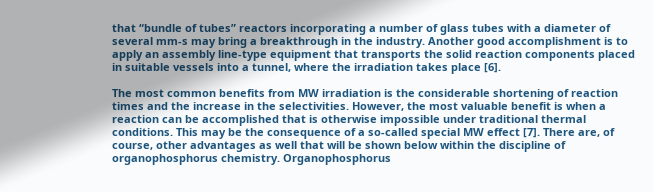that “bundle of tubes” reactors incorporating a number of glass tubes with a diameter of several mm-s may bring a breakthrough in the industry. Another good accomplishment is to apply an assembly line-type equipment that transports the solid reaction components placed in suitable vessels into a tunnel, where the irradiation takes place [6].

The most common benefits from MW irradiation is the considerable shortening of reaction times and the increase in the selectivities. However, the most valuable benefit is when a reaction can be accomplished that is otherwise impossible under traditional thermal conditions. This may be the consequence of a so-called special MW effect [7]. There are, of course, other advantages as well that will be shown below within the discipline of organophosphorus chemistry. Organophosphorus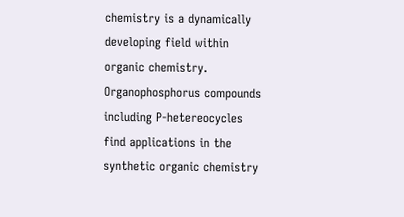chemistry is a dynamically developing field within organic chemistry. Organophosphorus compounds including P-hetereocycles find applications in the synthetic organic chemistry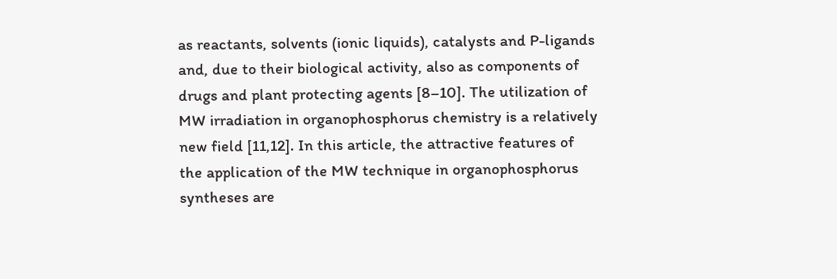as reactants, solvents (ionic liquids), catalysts and P-ligands and, due to their biological activity, also as components of drugs and plant protecting agents [8–10]. The utilization of MW irradiation in organophosphorus chemistry is a relatively new field [11,12]. In this article, the attractive features of the application of the MW technique in organophosphorus syntheses are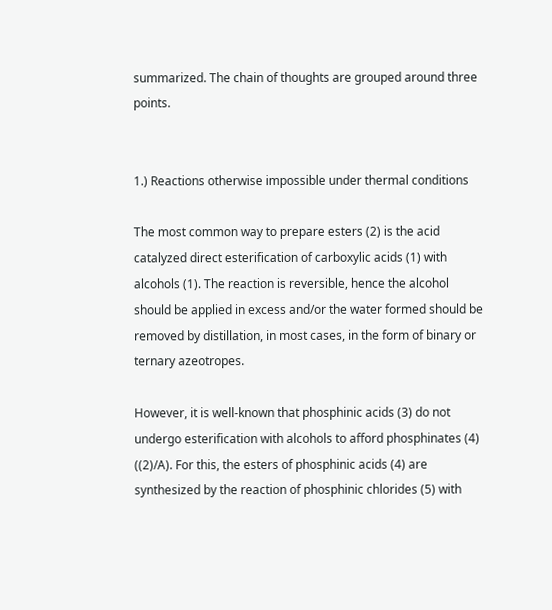summarized. The chain of thoughts are grouped around three points.


1.) Reactions otherwise impossible under thermal conditions

The most common way to prepare esters (2) is the acid catalyzed direct esterification of carboxylic acids (1) with alcohols (1). The reaction is reversible, hence the alcohol should be applied in excess and/or the water formed should be removed by distillation, in most cases, in the form of binary or ternary azeotropes.

However, it is well-known that phosphinic acids (3) do not undergo esterification with alcohols to afford phosphinates (4) ((2)/A). For this, the esters of phosphinic acids (4) are synthesized by the reaction of phosphinic chlorides (5) with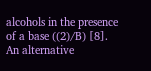alcohols in the presence of a base ((2)/B) [8]. An alternative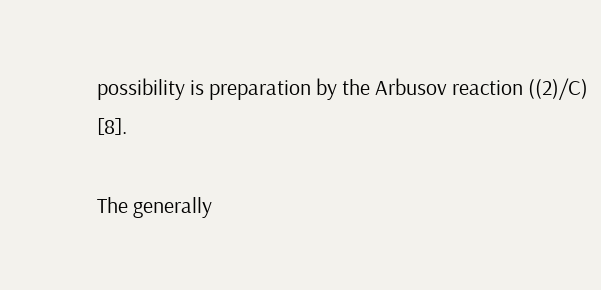possibility is preparation by the Arbusov reaction ((2)/C) [8].

The generally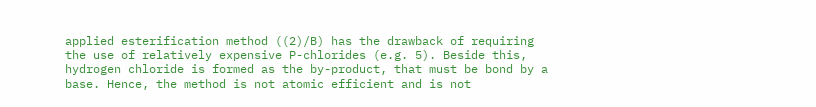applied esterification method ((2)/B) has the drawback of requiring the use of relatively expensive P-chlorides (e.g. 5). Beside this, hydrogen chloride is formed as the by-product, that must be bond by a base. Hence, the method is not atomic efficient and is not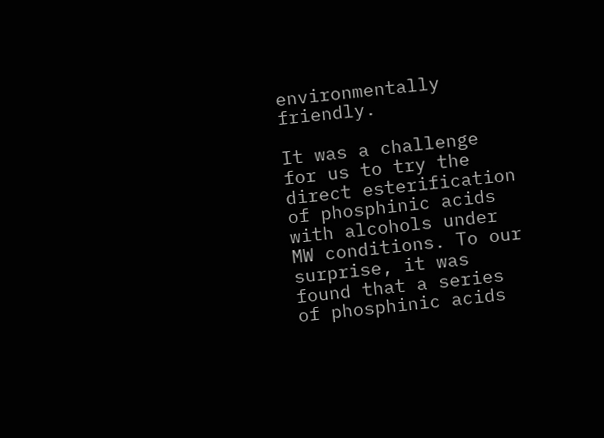environmentally friendly.

It was a challenge for us to try the direct esterification of phosphinic acids with alcohols under MW conditions. To our surprise, it was found that a series of phosphinic acids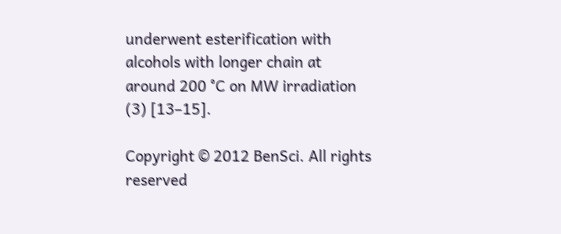underwent esterification with alcohols with longer chain at around 200 °C on MW irradiation (3) [13–15].

Copyright © 2012 BenSci. All rights reserved